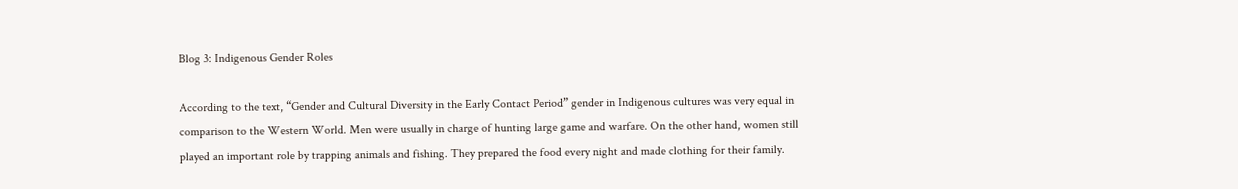Blog 3: Indigenous Gender Roles

According to the text, “Gender and Cultural Diversity in the Early Contact Period” gender in Indigenous cultures was very equal in comparison to the Western World. Men were usually in charge of hunting large game and warfare. On the other hand, women still played an important role by trapping animals and fishing. They prepared the food every night and made clothing for their family.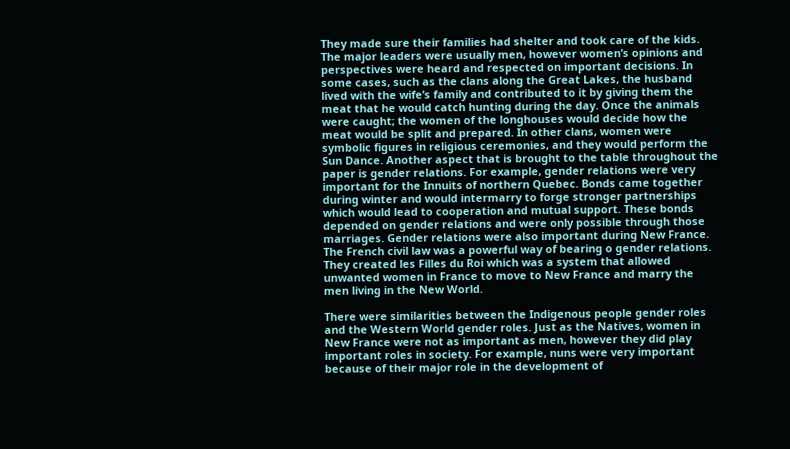They made sure their families had shelter and took care of the kids. The major leaders were usually men, however women’s opinions and perspectives were heard and respected on important decisions. In some cases, such as the clans along the Great Lakes, the husband lived with the wife’s family and contributed to it by giving them the meat that he would catch hunting during the day. Once the animals were caught; the women of the longhouses would decide how the meat would be split and prepared. In other clans, women were symbolic figures in religious ceremonies, and they would perform the Sun Dance. Another aspect that is brought to the table throughout the paper is gender relations. For example, gender relations were very important for the Innuits of northern Quebec. Bonds came together during winter and would intermarry to forge stronger partnerships which would lead to cooperation and mutual support. These bonds depended on gender relations and were only possible through those marriages. Gender relations were also important during New France. The French civil law was a powerful way of bearing o gender relations. They created les Filles du Roi which was a system that allowed unwanted women in France to move to New France and marry the men living in the New World.

There were similarities between the Indigenous people gender roles and the Western World gender roles. Just as the Natives, women in New France were not as important as men, however they did play important roles in society. For example, nuns were very important because of their major role in the development of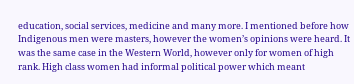education, social services, medicine and many more. I mentioned before how Indigenous men were masters, however the women’s opinions were heard. It was the same case in the Western World, however only for women of high rank. High class women had informal political power which meant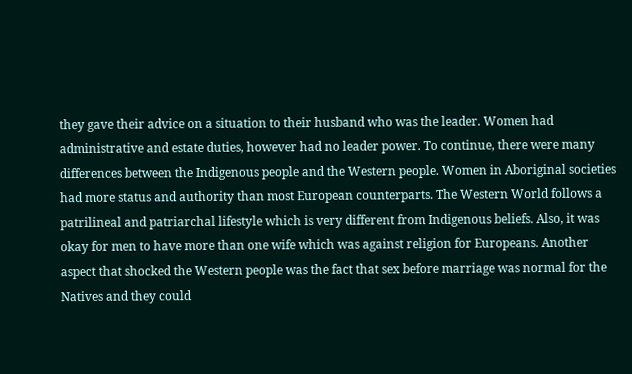they gave their advice on a situation to their husband who was the leader. Women had administrative and estate duties, however had no leader power. To continue, there were many differences between the Indigenous people and the Western people. Women in Aboriginal societies had more status and authority than most European counterparts. The Western World follows a patrilineal and patriarchal lifestyle which is very different from Indigenous beliefs. Also, it was okay for men to have more than one wife which was against religion for Europeans. Another aspect that shocked the Western people was the fact that sex before marriage was normal for the Natives and they could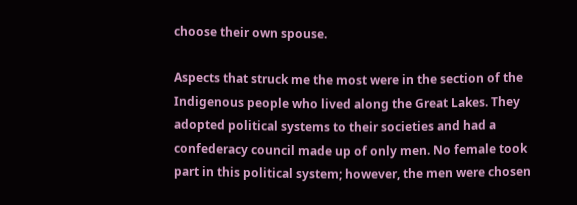choose their own spouse.

Aspects that struck me the most were in the section of the Indigenous people who lived along the Great Lakes. They adopted political systems to their societies and had a confederacy council made up of only men. No female took part in this political system; however, the men were chosen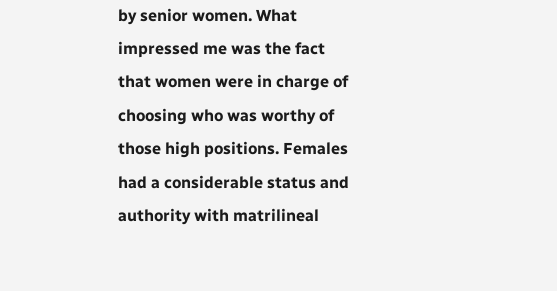by senior women. What impressed me was the fact that women were in charge of choosing who was worthy of those high positions. Females had a considerable status and authority with matrilineal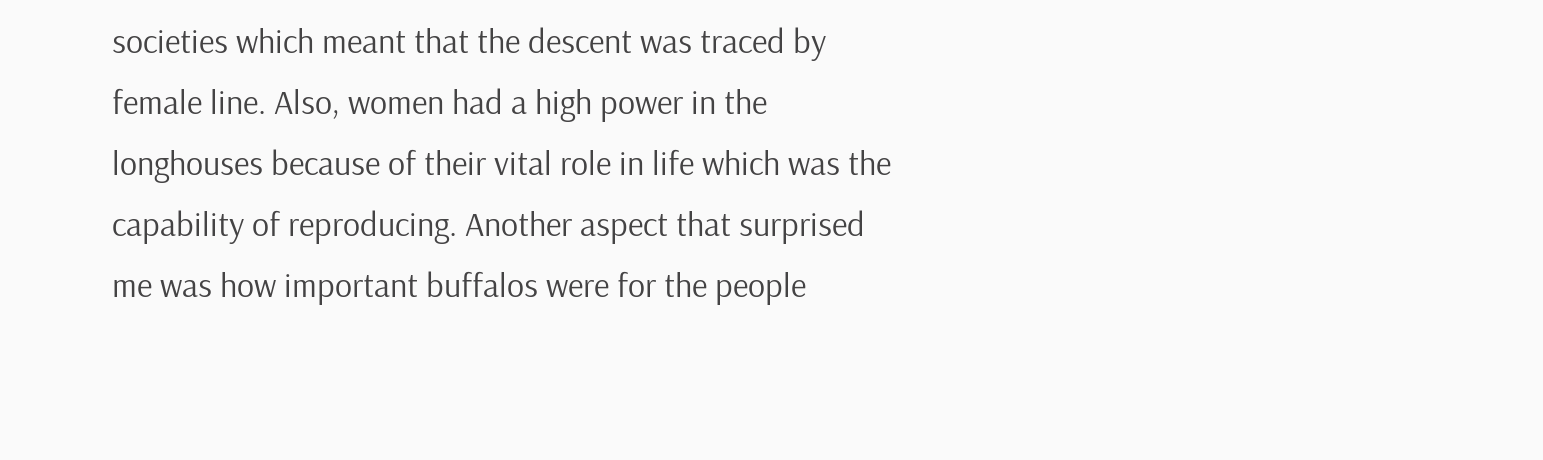societies which meant that the descent was traced by female line. Also, women had a high power in the longhouses because of their vital role in life which was the capability of reproducing. Another aspect that surprised me was how important buffalos were for the people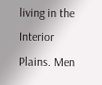living in the Interior Plains. Men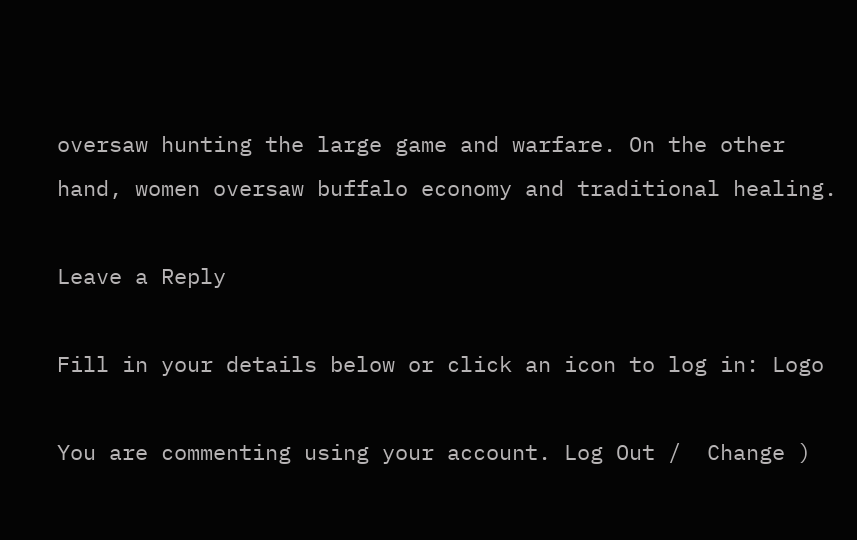oversaw hunting the large game and warfare. On the other hand, women oversaw buffalo economy and traditional healing.

Leave a Reply

Fill in your details below or click an icon to log in: Logo

You are commenting using your account. Log Out /  Change )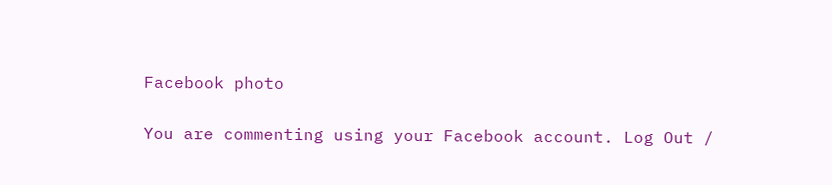Facebook photo

You are commenting using your Facebook account. Log Out /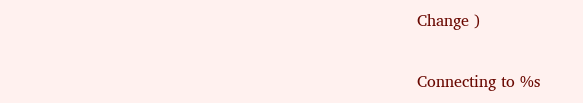Change )

Connecting to %s